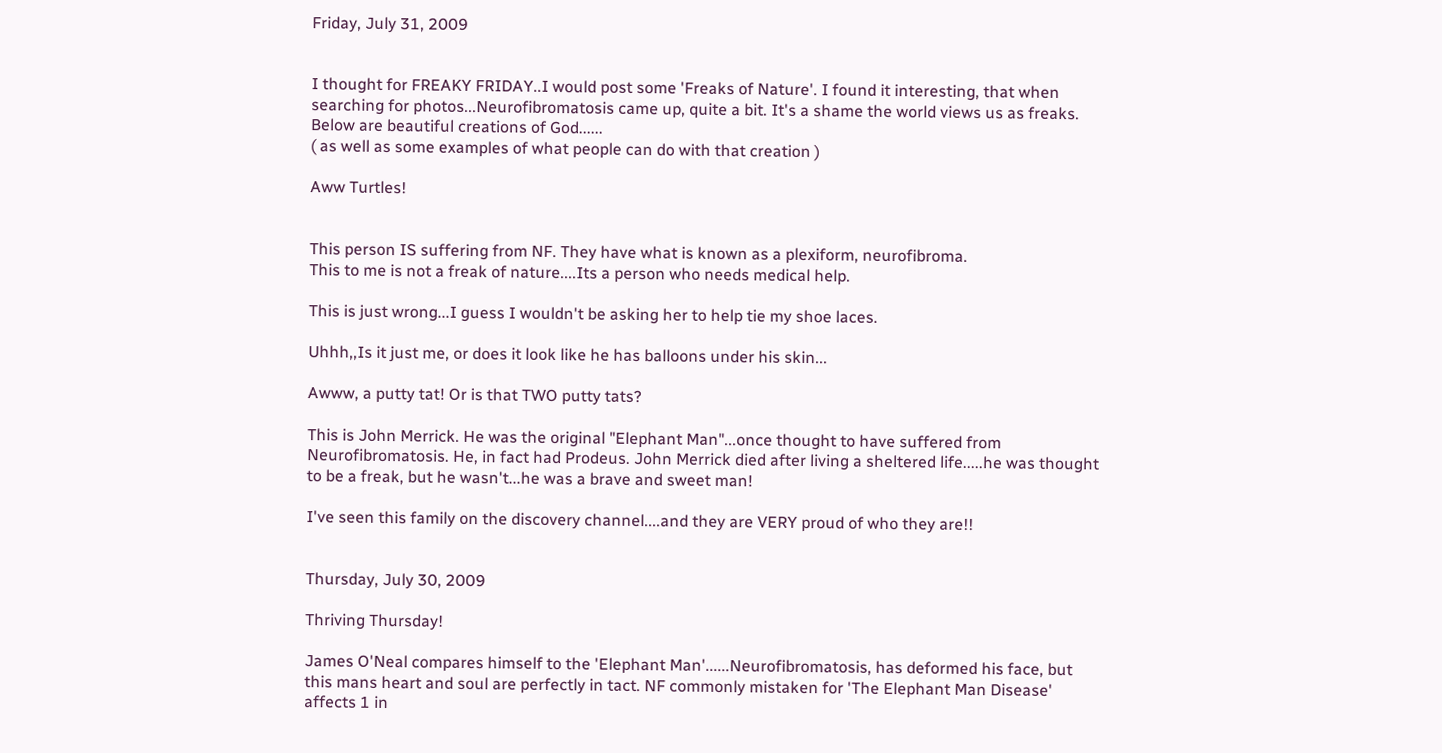Friday, July 31, 2009


I thought for FREAKY FRIDAY..I would post some 'Freaks of Nature'. I found it interesting, that when searching for photos...Neurofibromatosis came up, quite a bit. It's a shame the world views us as freaks.
Below are beautiful creations of God......
( as well as some examples of what people can do with that creation )

Aww Turtles!


This person IS suffering from NF. They have what is known as a plexiform, neurofibroma.
This to me is not a freak of nature....Its a person who needs medical help.

This is just wrong...I guess I wouldn't be asking her to help tie my shoe laces.

Uhhh,,Is it just me, or does it look like he has balloons under his skin...

Awww, a putty tat! Or is that TWO putty tats?

This is John Merrick. He was the original "Elephant Man"...once thought to have suffered from Neurofibromatosis. He, in fact had Prodeus. John Merrick died after living a sheltered life.....he was thought to be a freak, but he wasn't...he was a brave and sweet man!

I've seen this family on the discovery channel....and they are VERY proud of who they are!!


Thursday, July 30, 2009

Thriving Thursday!

James O'Neal compares himself to the 'Elephant Man'......Neurofibromatosis, has deformed his face, but this mans heart and soul are perfectly in tact. NF commonly mistaken for 'The Elephant Man Disease' affects 1 in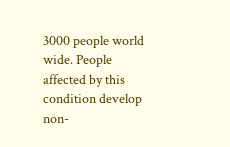3000 people world wide. People affected by this condition develop non-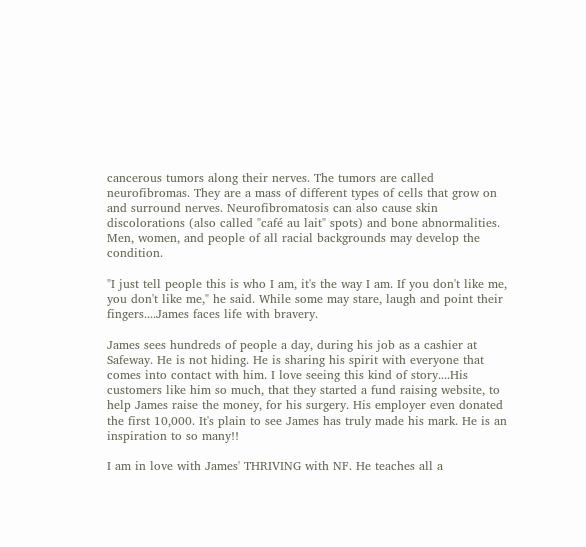cancerous tumors along their nerves. The tumors are called neurofibromas. They are a mass of different types of cells that grow on and surround nerves. Neurofibromatosis can also cause skin discolorations (also called "café au lait" spots) and bone abnormalities. Men, women, and people of all racial backgrounds may develop the condition.

"I just tell people this is who I am, it's the way I am. If you don't like me, you don't like me," he said. While some may stare, laugh and point their fingers....James faces life with bravery.

James sees hundreds of people a day, during his job as a cashier at Safeway. He is not hiding. He is sharing his spirit with everyone that comes into contact with him. I love seeing this kind of story....His customers like him so much, that they started a fund raising website, to help James raise the money, for his surgery. His employer even donated the first 10,000. It's plain to see James has truly made his mark. He is an inspiration to so many!!

I am in love with James' THRIVING with NF. He teaches all a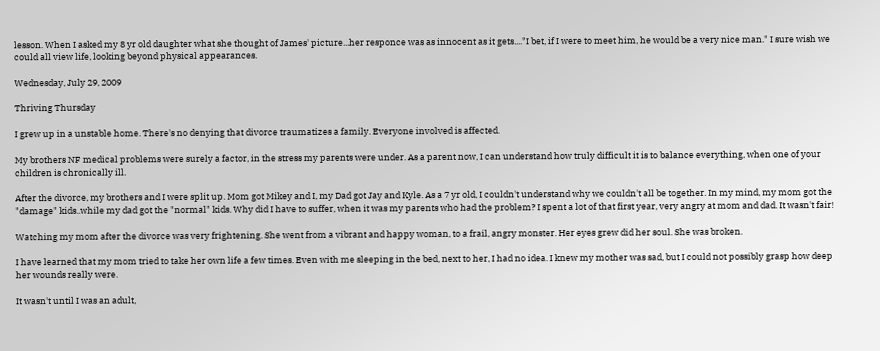lesson. When I asked my 8 yr old daughter what she thought of James' picture...her responce was as innocent as it gets...."I bet, if I were to meet him, he would be a very nice man." I sure wish we could all view life, looking beyond physical appearances.

Wednesday, July 29, 2009

Thriving Thursday

I grew up in a unstable home. There's no denying that divorce traumatizes a family. Everyone involved is affected.

My brothers NF medical problems were surely a factor, in the stress my parents were under. As a parent now, I can understand how truly difficult it is to balance everything, when one of your children is chronically ill.

After the divorce, my brothers and I were split up. Mom got Mikey and I, my Dad got Jay and Kyle. As a 7 yr old, I couldn't understand why we couldn't all be together. In my mind, my mom got the "damage" kids..while my dad got the "normal" kids. Why did I have to suffer, when it was my parents who had the problem? I spent a lot of that first year, very angry at mom and dad. It wasn't fair!

Watching my mom after the divorce was very frightening. She went from a vibrant and happy woman, to a frail, angry monster. Her eyes grew did her soul. She was broken.

I have learned that my mom tried to take her own life a few times. Even with me sleeping in the bed, next to her, I had no idea. I knew my mother was sad, but I could not possibly grasp how deep her wounds really were.

It wasn't until I was an adult,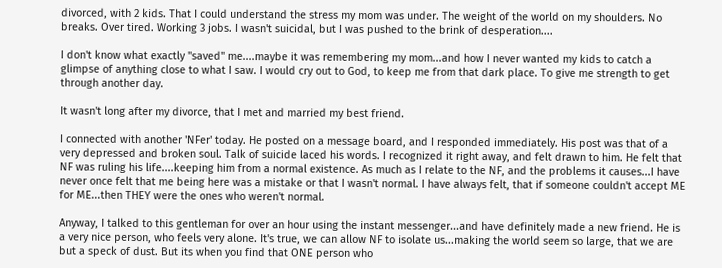divorced, with 2 kids. That I could understand the stress my mom was under. The weight of the world on my shoulders. No breaks. Over tired. Working 3 jobs. I wasn't suicidal, but I was pushed to the brink of desperation....

I don't know what exactly "saved" me....maybe it was remembering my mom...and how I never wanted my kids to catch a glimpse of anything close to what I saw. I would cry out to God, to keep me from that dark place. To give me strength to get through another day.

It wasn't long after my divorce, that I met and married my best friend.

I connected with another 'NFer' today. He posted on a message board, and I responded immediately. His post was that of a very depressed and broken soul. Talk of suicide laced his words. I recognized it right away, and felt drawn to him. He felt that NF was ruling his life....keeping him from a normal existence. As much as I relate to the NF, and the problems it causes...I have never once felt that me being here was a mistake or that I wasn't normal. I have always felt, that if someone couldn't accept ME for ME...then THEY were the ones who weren't normal.

Anyway, I talked to this gentleman for over an hour using the instant messenger...and have definitely made a new friend. He is a very nice person, who feels very alone. It's true, we can allow NF to isolate us...making the world seem so large, that we are but a speck of dust. But its when you find that ONE person who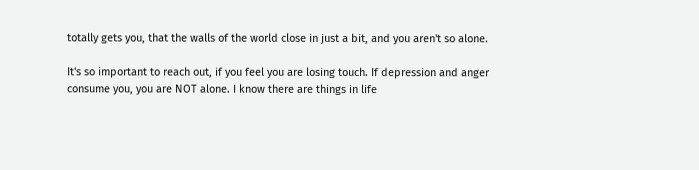totally gets you, that the walls of the world close in just a bit, and you aren't so alone.

It's so important to reach out, if you feel you are losing touch. If depression and anger consume you, you are NOT alone. I know there are things in life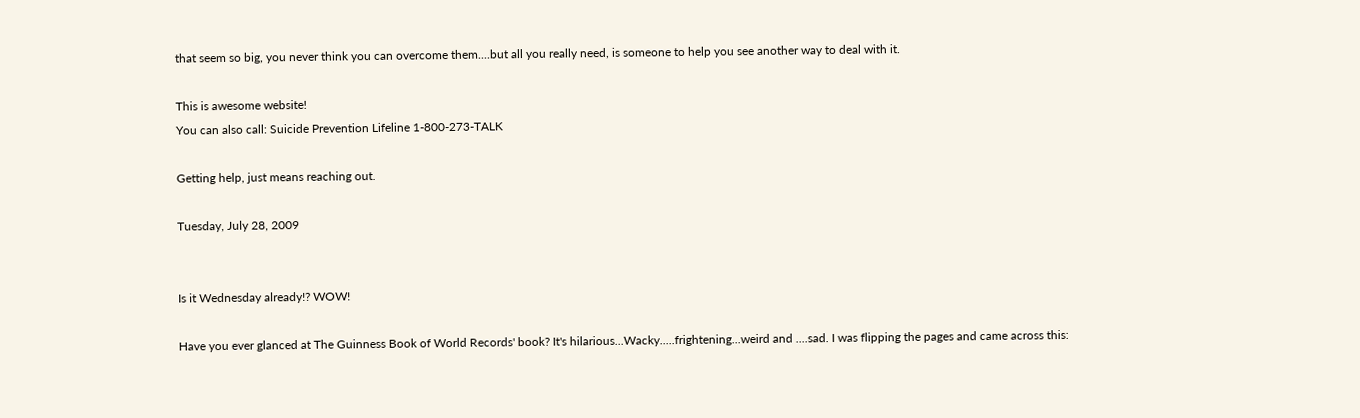that seem so big, you never think you can overcome them....but all you really need, is someone to help you see another way to deal with it.

This is awesome website!
You can also call: Suicide Prevention Lifeline 1-800-273-TALK

Getting help, just means reaching out.

Tuesday, July 28, 2009


Is it Wednesday already!? WOW!

Have you ever glanced at The Guinness Book of World Records' book? It's hilarious...Wacky.....frightening...weird and ....sad. I was flipping the pages and came across this: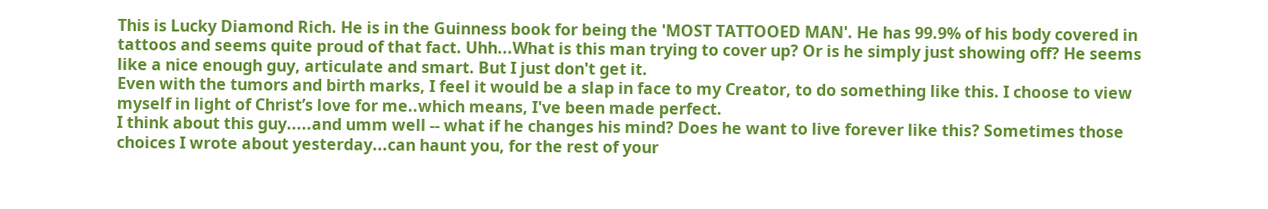This is Lucky Diamond Rich. He is in the Guinness book for being the 'MOST TATTOOED MAN'. He has 99.9% of his body covered in tattoos and seems quite proud of that fact. Uhh...What is this man trying to cover up? Or is he simply just showing off? He seems like a nice enough guy, articulate and smart. But I just don't get it.
Even with the tumors and birth marks, I feel it would be a slap in face to my Creator, to do something like this. I choose to view myself in light of Christ’s love for me..which means, I've been made perfect.
I think about this guy.....and umm well -- what if he changes his mind? Does he want to live forever like this? Sometimes those choices I wrote about yesterday...can haunt you, for the rest of your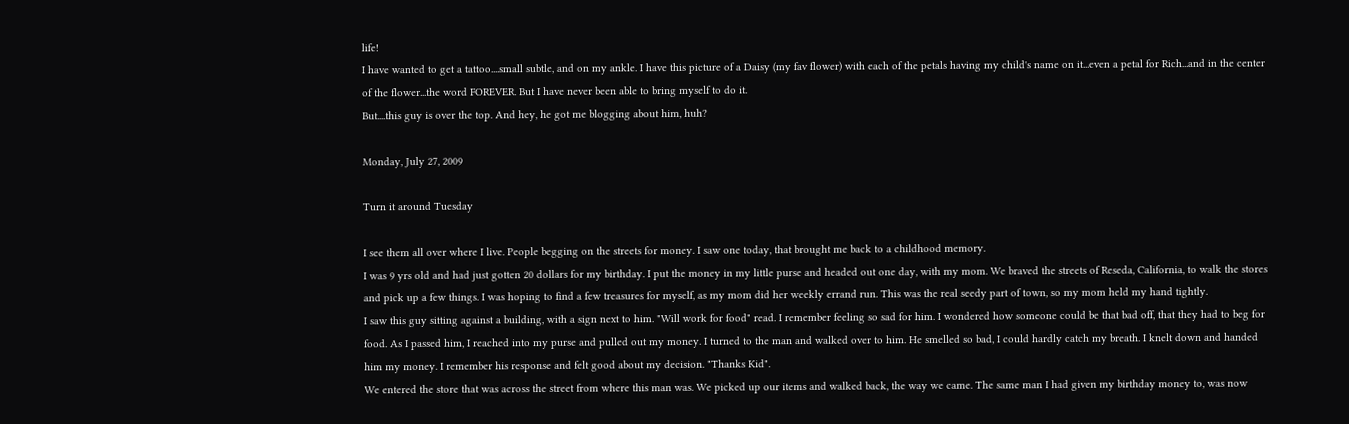life!
I have wanted to get a tattoo....small subtle, and on my ankle. I have this picture of a Daisy (my fav flower) with each of the petals having my child's name on it...even a petal for Rich...and in the center of the flower...the word FOREVER. But I have never been able to bring myself to do it.
But....this guy is over the top. And hey, he got me blogging about him, huh?

Monday, July 27, 2009

Turn it around Tuesday

I see them all over where I live. People begging on the streets for money. I saw one today, that brought me back to a childhood memory.
I was 9 yrs old and had just gotten 20 dollars for my birthday. I put the money in my little purse and headed out one day, with my mom. We braved the streets of Reseda, California, to walk the stores and pick up a few things. I was hoping to find a few treasures for myself, as my mom did her weekly errand run. This was the real seedy part of town, so my mom held my hand tightly.
I saw this guy sitting against a building, with a sign next to him. "Will work for food" read. I remember feeling so sad for him. I wondered how someone could be that bad off, that they had to beg for food. As I passed him, I reached into my purse and pulled out my money. I turned to the man and walked over to him. He smelled so bad, I could hardly catch my breath. I knelt down and handed him my money. I remember his response and felt good about my decision. "Thanks Kid".
We entered the store that was across the street from where this man was. We picked up our items and walked back, the way we came. The same man I had given my birthday money to, was now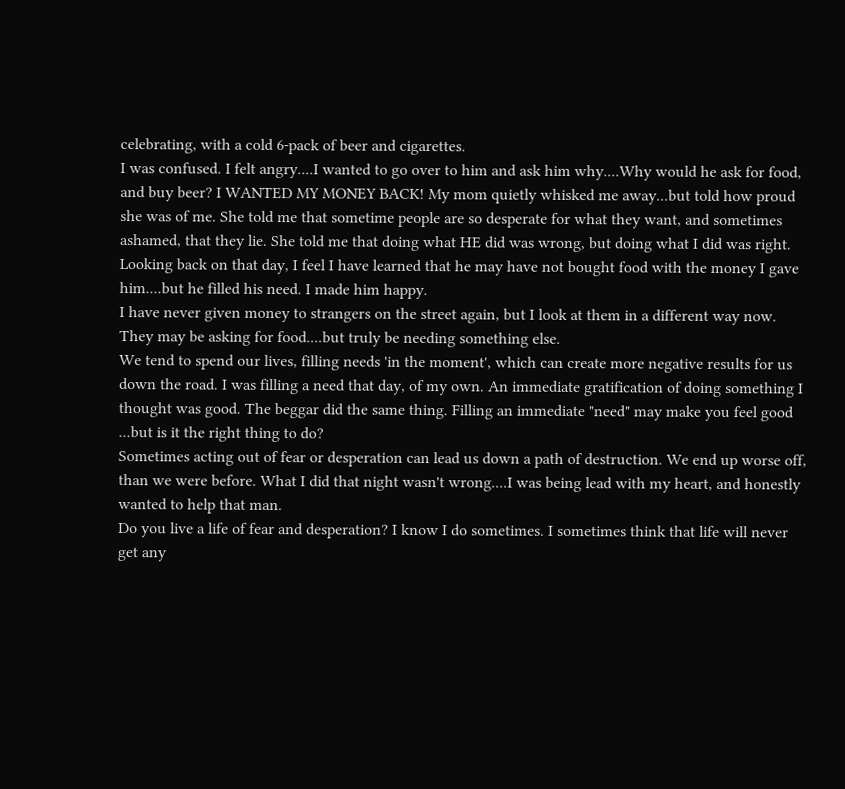celebrating, with a cold 6-pack of beer and cigarettes.
I was confused. I felt angry....I wanted to go over to him and ask him why....Why would he ask for food, and buy beer? I WANTED MY MONEY BACK! My mom quietly whisked me away...but told how proud she was of me. She told me that sometime people are so desperate for what they want, and sometimes ashamed, that they lie. She told me that doing what HE did was wrong, but doing what I did was right.
Looking back on that day, I feel I have learned that he may have not bought food with the money I gave him....but he filled his need. I made him happy.
I have never given money to strangers on the street again, but I look at them in a different way now. They may be asking for food....but truly be needing something else.
We tend to spend our lives, filling needs 'in the moment', which can create more negative results for us down the road. I was filling a need that day, of my own. An immediate gratification of doing something I thought was good. The beggar did the same thing. Filling an immediate "need" may make you feel good ...but is it the right thing to do?
Sometimes acting out of fear or desperation can lead us down a path of destruction. We end up worse off, than we were before. What I did that night wasn't wrong....I was being lead with my heart, and honestly wanted to help that man.
Do you live a life of fear and desperation? I know I do sometimes. I sometimes think that life will never get any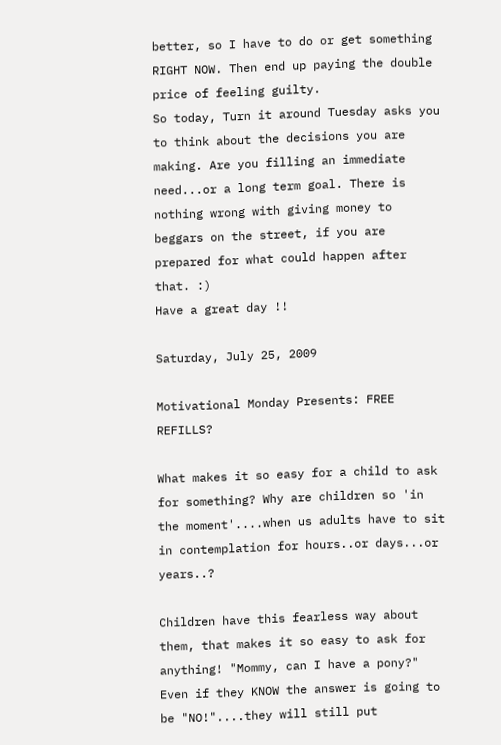better, so I have to do or get something RIGHT NOW. Then end up paying the double price of feeling guilty.
So today, Turn it around Tuesday asks you to think about the decisions you are making. Are you filling an immediate need...or a long term goal. There is nothing wrong with giving money to beggars on the street, if you are prepared for what could happen after that. :)
Have a great day !!

Saturday, July 25, 2009

Motivational Monday Presents: FREE REFILLS?

What makes it so easy for a child to ask for something? Why are children so 'in the moment'....when us adults have to sit in contemplation for hours..or days...or years..?

Children have this fearless way about them, that makes it so easy to ask for anything! "Mommy, can I have a pony?" Even if they KNOW the answer is going to be "NO!"....they will still put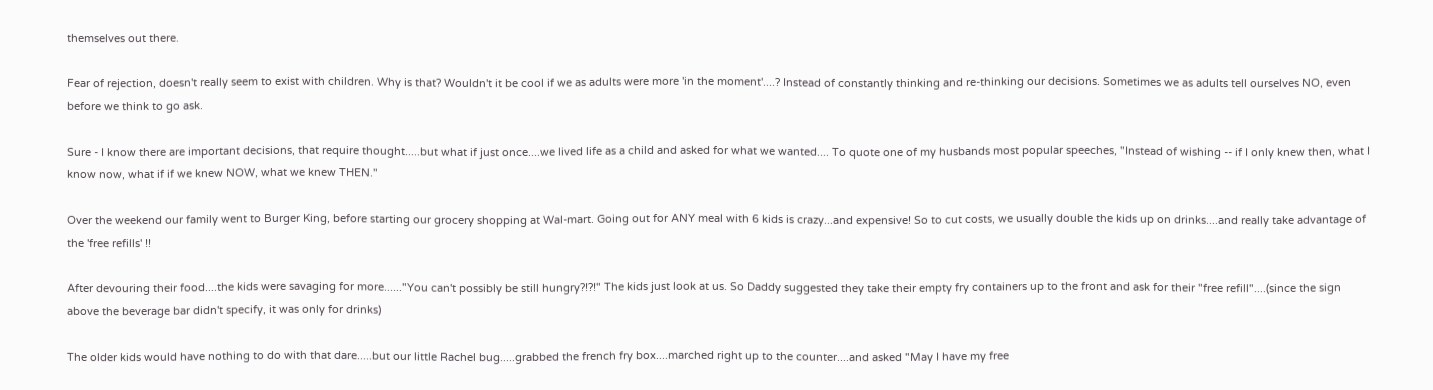themselves out there.

Fear of rejection, doesn't really seem to exist with children. Why is that? Wouldn't it be cool if we as adults were more 'in the moment'....? Instead of constantly thinking and re-thinking our decisions. Sometimes we as adults tell ourselves NO, even before we think to go ask.

Sure - I know there are important decisions, that require thought.....but what if just once....we lived life as a child and asked for what we wanted.... To quote one of my husbands most popular speeches, "Instead of wishing -- if I only knew then, what I know now, what if if we knew NOW, what we knew THEN."

Over the weekend our family went to Burger King, before starting our grocery shopping at Wal-mart. Going out for ANY meal with 6 kids is crazy...and expensive! So to cut costs, we usually double the kids up on drinks....and really take advantage of the 'free refills' !!

After devouring their food....the kids were savaging for more......"You can't possibly be still hungry?!?!" The kids just look at us. So Daddy suggested they take their empty fry containers up to the front and ask for their "free refill"....(since the sign above the beverage bar didn't specify, it was only for drinks)

The older kids would have nothing to do with that dare.....but our little Rachel bug.....grabbed the french fry box....marched right up to the counter....and asked "May I have my free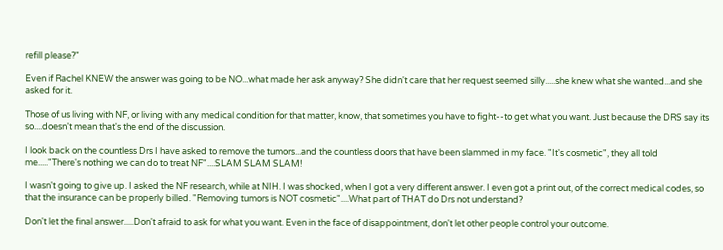refill please?"

Even if Rachel KNEW the answer was going to be NO...what made her ask anyway? She didn't care that her request seemed silly.....she knew what she wanted...and she asked for it.

Those of us living with NF, or living with any medical condition for that matter, know, that sometimes you have to fight--to get what you want. Just because the DRS say its so....doesn't mean that's the end of the discussion.

I look back on the countless Drs I have asked to remove the tumors...and the countless doors that have been slammed in my face. "It's cosmetic", they all told me....."There's nothing we can do to treat NF"....SLAM SLAM SLAM!

I wasn't going to give up. I asked the NF research, while at NIH. I was shocked, when I got a very different answer. I even got a print out, of the correct medical codes, so that the insurance can be properly billed. "Removing tumors is NOT cosmetic"....What part of THAT do Drs not understand?

Don't let the final answer.....Don't afraid to ask for what you want. Even in the face of disappointment, don't let other people control your outcome.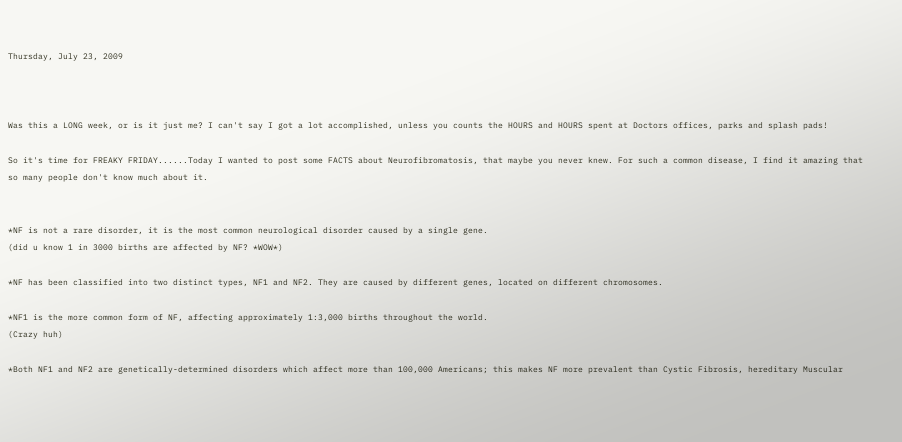Thursday, July 23, 2009



Was this a LONG week, or is it just me? I can't say I got a lot accomplished, unless you counts the HOURS and HOURS spent at Doctors offices, parks and splash pads!

So it's time for FREAKY FRIDAY......Today I wanted to post some FACTS about Neurofibromatosis, that maybe you never knew. For such a common disease, I find it amazing that so many people don't know much about it.


*NF is not a rare disorder, it is the most common neurological disorder caused by a single gene.
(did u know 1 in 3000 births are affected by NF? *WOW*)

*NF has been classified into two distinct types, NF1 and NF2. They are caused by different genes, located on different chromosomes.

*NF1 is the more common form of NF, affecting approximately 1:3,000 births throughout the world.
(Crazy huh)

*Both NF1 and NF2 are genetically-determined disorders which affect more than 100,000 Americans; this makes NF more prevalent than Cystic Fibrosis, hereditary Muscular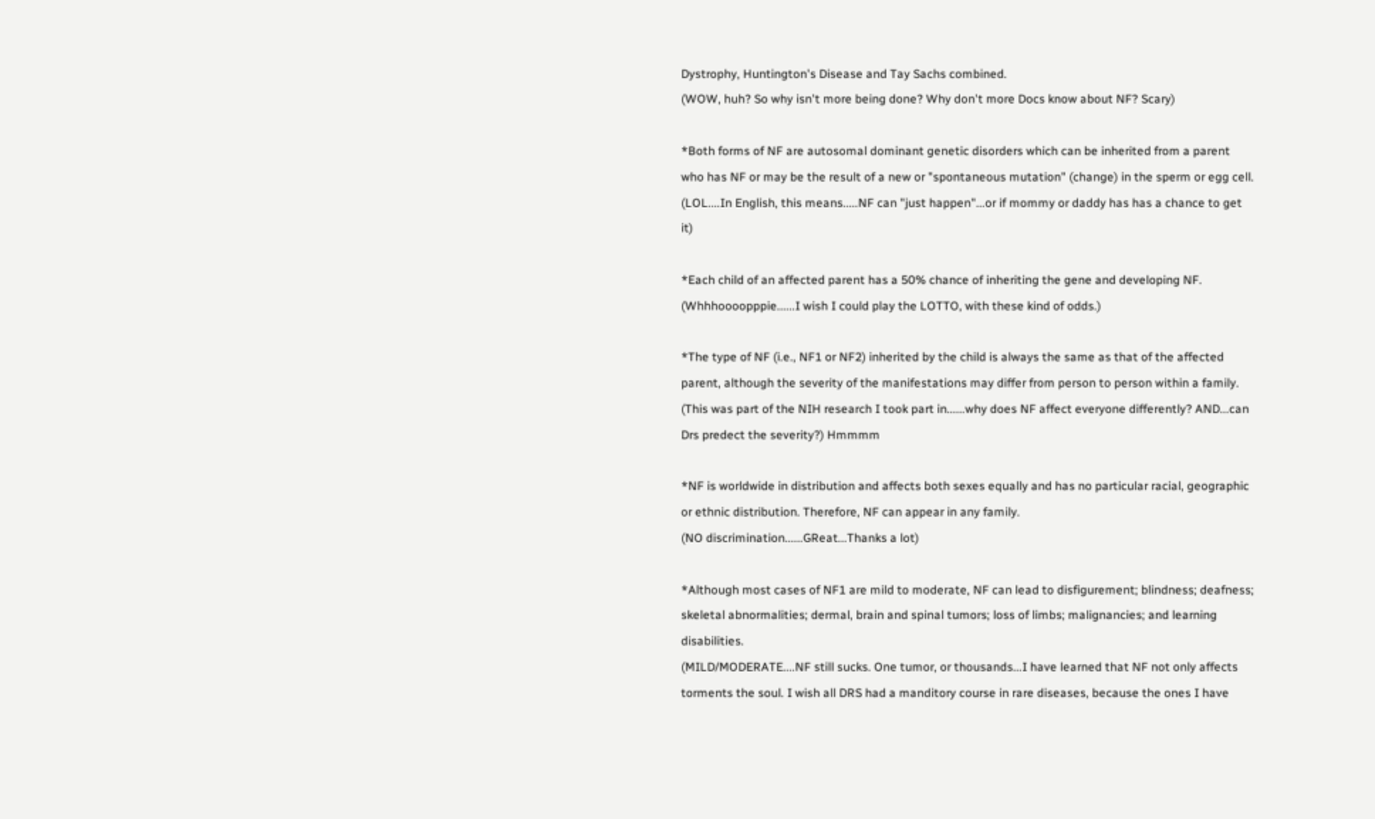Dystrophy, Huntington's Disease and Tay Sachs combined.
(WOW, huh? So why isn't more being done? Why don't more Docs know about NF? Scary)

*Both forms of NF are autosomal dominant genetic disorders which can be inherited from a parent who has NF or may be the result of a new or "spontaneous mutation" (change) in the sperm or egg cell.
(LOL....In English, this means.....NF can "just happen"...or if mommy or daddy has has a chance to get it)

*Each child of an affected parent has a 50% chance of inheriting the gene and developing NF.
(Whhhoooopppie......I wish I could play the LOTTO, with these kind of odds.)

*The type of NF (i.e., NF1 or NF2) inherited by the child is always the same as that of the affected parent, although the severity of the manifestations may differ from person to person within a family.
(This was part of the NIH research I took part in......why does NF affect everyone differently? AND...can Drs predect the severity?) Hmmmm

*NF is worldwide in distribution and affects both sexes equally and has no particular racial, geographic or ethnic distribution. Therefore, NF can appear in any family.
(NO discrimination......GReat...Thanks a lot)

*Although most cases of NF1 are mild to moderate, NF can lead to disfigurement; blindness; deafness; skeletal abnormalities; dermal, brain and spinal tumors; loss of limbs; malignancies; and learning disabilities.
(MILD/MODERATE....NF still sucks. One tumor, or thousands...I have learned that NF not only affects torments the soul. I wish all DRS had a manditory course in rare diseases, because the ones I have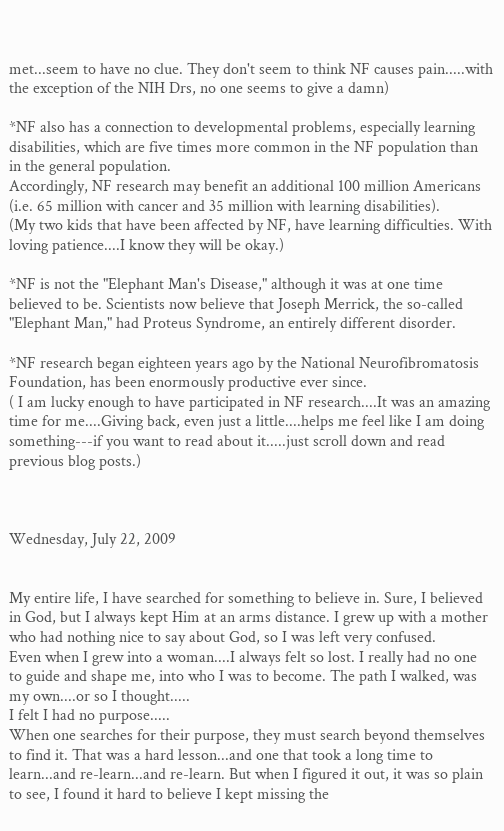met...seem to have no clue. They don't seem to think NF causes pain.....with the exception of the NIH Drs, no one seems to give a damn)

*NF also has a connection to developmental problems, especially learning disabilities, which are five times more common in the NF population than in the general population.
Accordingly, NF research may benefit an additional 100 million Americans (i.e. 65 million with cancer and 35 million with learning disabilities).
(My two kids that have been affected by NF, have learning difficulties. With loving patience....I know they will be okay.)

*NF is not the "Elephant Man's Disease," although it was at one time believed to be. Scientists now believe that Joseph Merrick, the so-called "Elephant Man," had Proteus Syndrome, an entirely different disorder.

*NF research began eighteen years ago by the National Neurofibromatosis Foundation, has been enormously productive ever since.
( I am lucky enough to have participated in NF research....It was an amazing time for me....Giving back, even just a little....helps me feel like I am doing something---if you want to read about it.....just scroll down and read previous blog posts.)



Wednesday, July 22, 2009


My entire life, I have searched for something to believe in. Sure, I believed in God, but I always kept Him at an arms distance. I grew up with a mother who had nothing nice to say about God, so I was left very confused.
Even when I grew into a woman....I always felt so lost. I really had no one to guide and shape me, into who I was to become. The path I walked, was my own....or so I thought.....
I felt I had no purpose.....
When one searches for their purpose, they must search beyond themselves to find it. That was a hard lesson...and one that took a long time to learn...and re-learn...and re-learn. But when I figured it out, it was so plain to see, I found it hard to believe I kept missing the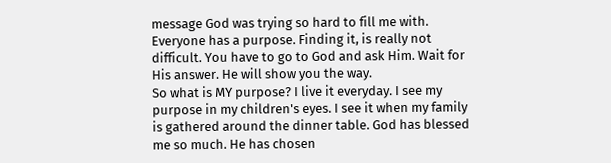message God was trying so hard to fill me with.
Everyone has a purpose. Finding it, is really not difficult. You have to go to God and ask Him. Wait for His answer. He will show you the way.
So what is MY purpose? I live it everyday. I see my purpose in my children's eyes. I see it when my family is gathered around the dinner table. God has blessed me so much. He has chosen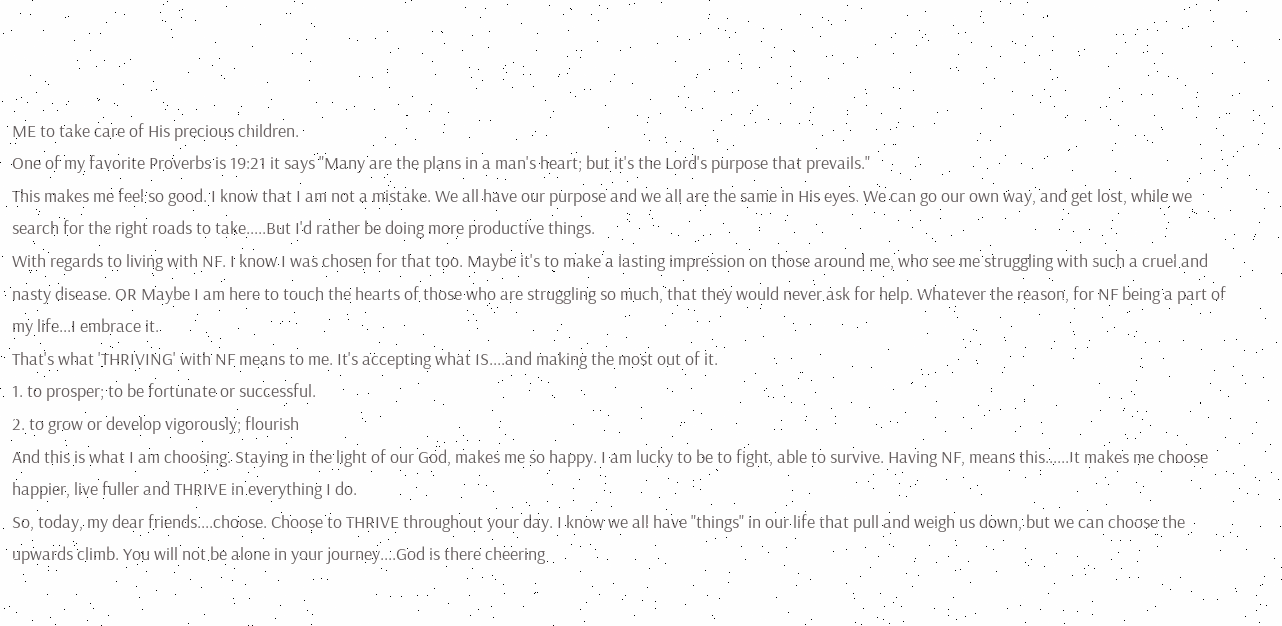ME to take care of His precious children.
One of my favorite Proverbs is 19:21 it says "Many are the plans in a man's heart; but it's the Lord's purpose that prevails."
This makes me feel so good. I know that I am not a mistake. We all have our purpose and we all are the same in His eyes. We can go our own way, and get lost, while we search for the right roads to take.....But I'd rather be doing more productive things.
With regards to living with NF. I know I was chosen for that too. Maybe it's to make a lasting impression on those around me, who see me struggling with such a cruel and nasty disease. OR Maybe I am here to touch the hearts of those who are struggling so much, that they would never ask for help. Whatever the reason, for NF being a part of my life...I embrace it.
That's what 'THRIVING' with NF means to me. It's accepting what IS....and making the most out of it.
1. to prosper; to be fortunate or successful.
2. to grow or develop vigorously; flourish
And this is what I am choosing. Staying in the light of our God, makes me so happy. I am lucky to be to fight, able to survive. Having NF, means this......It makes me choose happier, live fuller and THRIVE in everything I do.
So, today, my dear friends....choose. Choose to THRIVE throughout your day. I know we all have "things" in our life that pull and weigh us down, but we can choose the upwards climb. You will not be alone in your journey....God is there cheering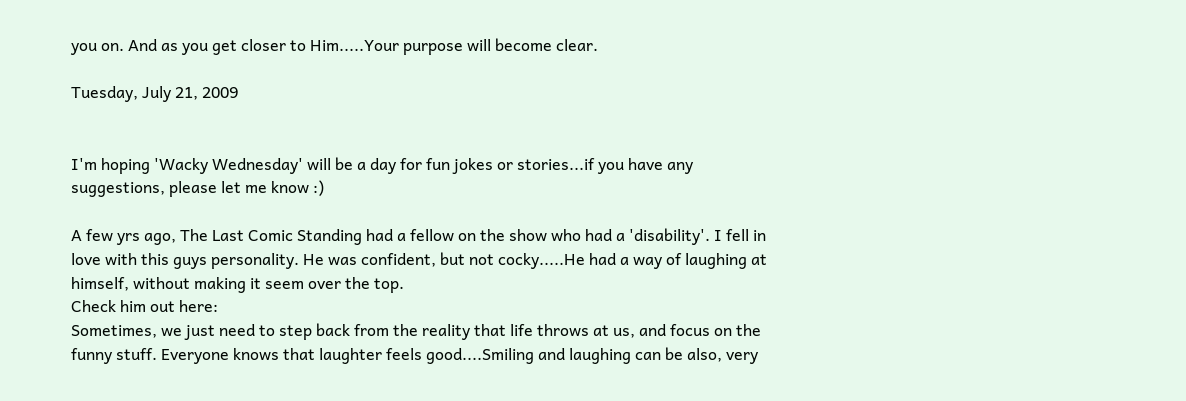you on. And as you get closer to Him.....Your purpose will become clear.

Tuesday, July 21, 2009


I'm hoping 'Wacky Wednesday' will be a day for fun jokes or stories...if you have any suggestions, please let me know :)

A few yrs ago, The Last Comic Standing had a fellow on the show who had a 'disability'. I fell in love with this guys personality. He was confident, but not cocky.....He had a way of laughing at himself, without making it seem over the top.
Check him out here:
Sometimes, we just need to step back from the reality that life throws at us, and focus on the funny stuff. Everyone knows that laughter feels good....Smiling and laughing can be also, very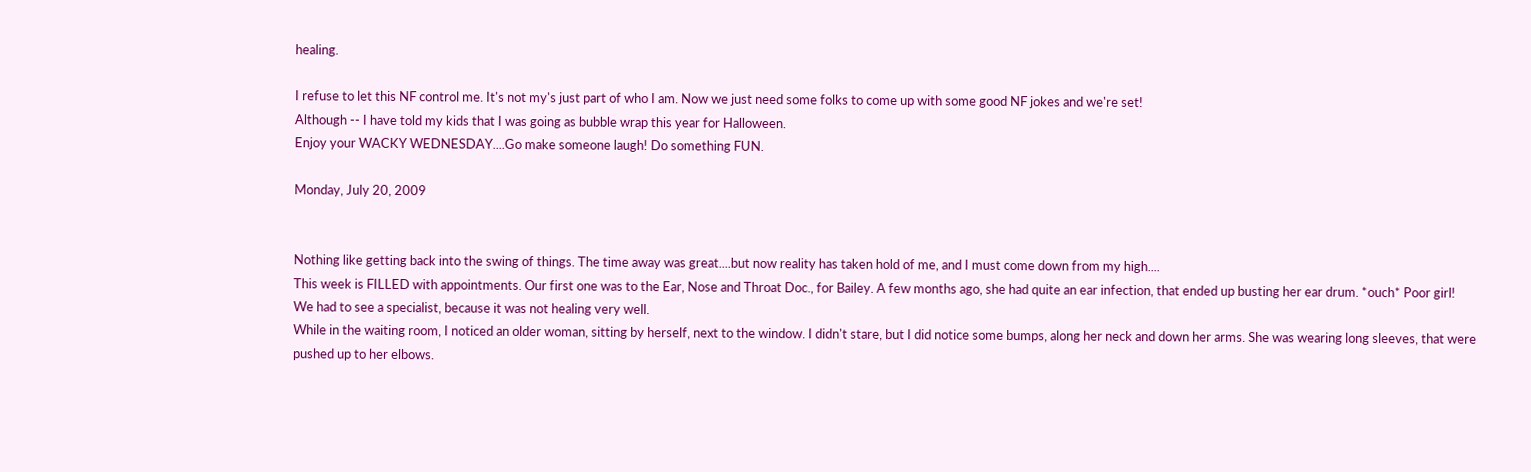healing.

I refuse to let this NF control me. It's not my's just part of who I am. Now we just need some folks to come up with some good NF jokes and we're set!
Although -- I have told my kids that I was going as bubble wrap this year for Halloween.
Enjoy your WACKY WEDNESDAY....Go make someone laugh! Do something FUN.

Monday, July 20, 2009


Nothing like getting back into the swing of things. The time away was great....but now reality has taken hold of me, and I must come down from my high....
This week is FILLED with appointments. Our first one was to the Ear, Nose and Throat Doc., for Bailey. A few months ago, she had quite an ear infection, that ended up busting her ear drum. *ouch* Poor girl! We had to see a specialist, because it was not healing very well.
While in the waiting room, I noticed an older woman, sitting by herself, next to the window. I didn't stare, but I did notice some bumps, along her neck and down her arms. She was wearing long sleeves, that were pushed up to her elbows.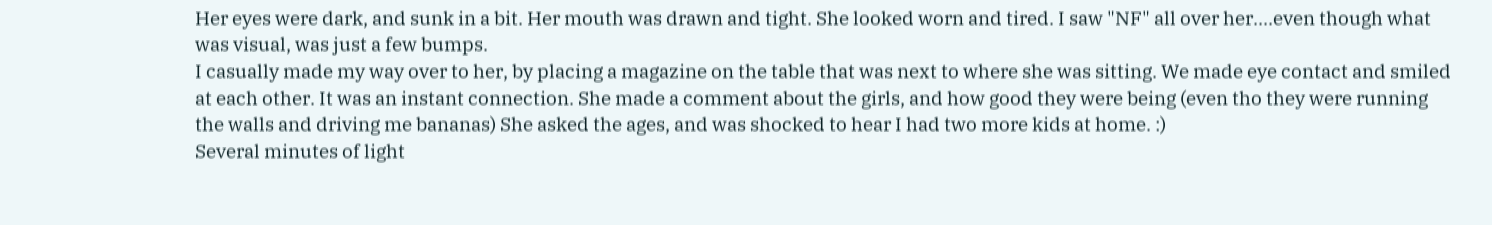Her eyes were dark, and sunk in a bit. Her mouth was drawn and tight. She looked worn and tired. I saw "NF" all over her....even though what was visual, was just a few bumps.
I casually made my way over to her, by placing a magazine on the table that was next to where she was sitting. We made eye contact and smiled at each other. It was an instant connection. She made a comment about the girls, and how good they were being (even tho they were running the walls and driving me bananas) She asked the ages, and was shocked to hear I had two more kids at home. :)
Several minutes of light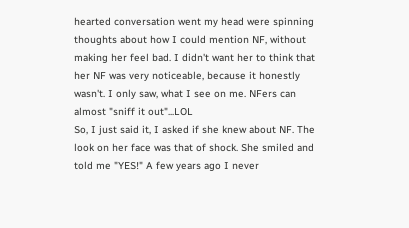hearted conversation went my head were spinning thoughts about how I could mention NF, without making her feel bad. I didn't want her to think that her NF was very noticeable, because it honestly wasn't. I only saw, what I see on me. NFers can almost "sniff it out"...LOL
So, I just said it, I asked if she knew about NF. The look on her face was that of shock. She smiled and told me "YES!" A few years ago I never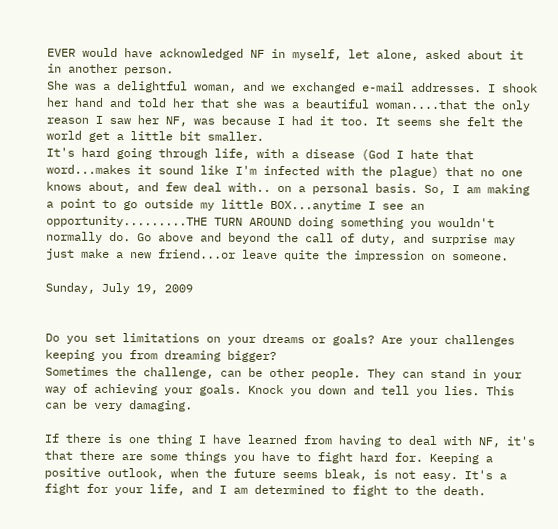EVER would have acknowledged NF in myself, let alone, asked about it in another person.
She was a delightful woman, and we exchanged e-mail addresses. I shook her hand and told her that she was a beautiful woman....that the only reason I saw her NF, was because I had it too. It seems she felt the world get a little bit smaller.
It's hard going through life, with a disease (God I hate that word...makes it sound like I'm infected with the plague) that no one knows about, and few deal with.. on a personal basis. So, I am making a point to go outside my little BOX...anytime I see an opportunity.........THE TURN AROUND doing something you wouldn't normally do. Go above and beyond the call of duty, and surprise may just make a new friend...or leave quite the impression on someone.

Sunday, July 19, 2009


Do you set limitations on your dreams or goals? Are your challenges keeping you from dreaming bigger?
Sometimes the challenge, can be other people. They can stand in your way of achieving your goals. Knock you down and tell you lies. This can be very damaging.

If there is one thing I have learned from having to deal with NF, it's that there are some things you have to fight hard for. Keeping a positive outlook, when the future seems bleak, is not easy. It's a fight for your life, and I am determined to fight to the death.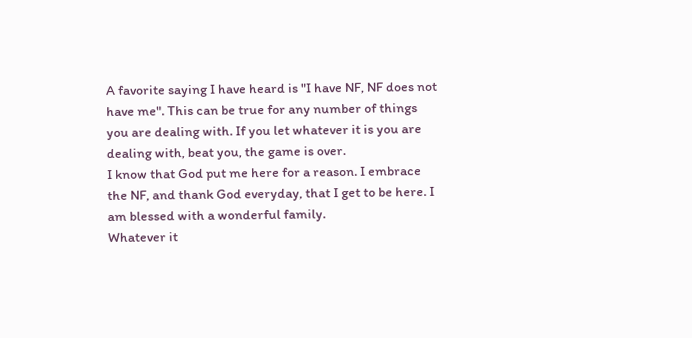A favorite saying I have heard is "I have NF, NF does not have me". This can be true for any number of things you are dealing with. If you let whatever it is you are dealing with, beat you, the game is over.
I know that God put me here for a reason. I embrace the NF, and thank God everyday, that I get to be here. I am blessed with a wonderful family.
Whatever it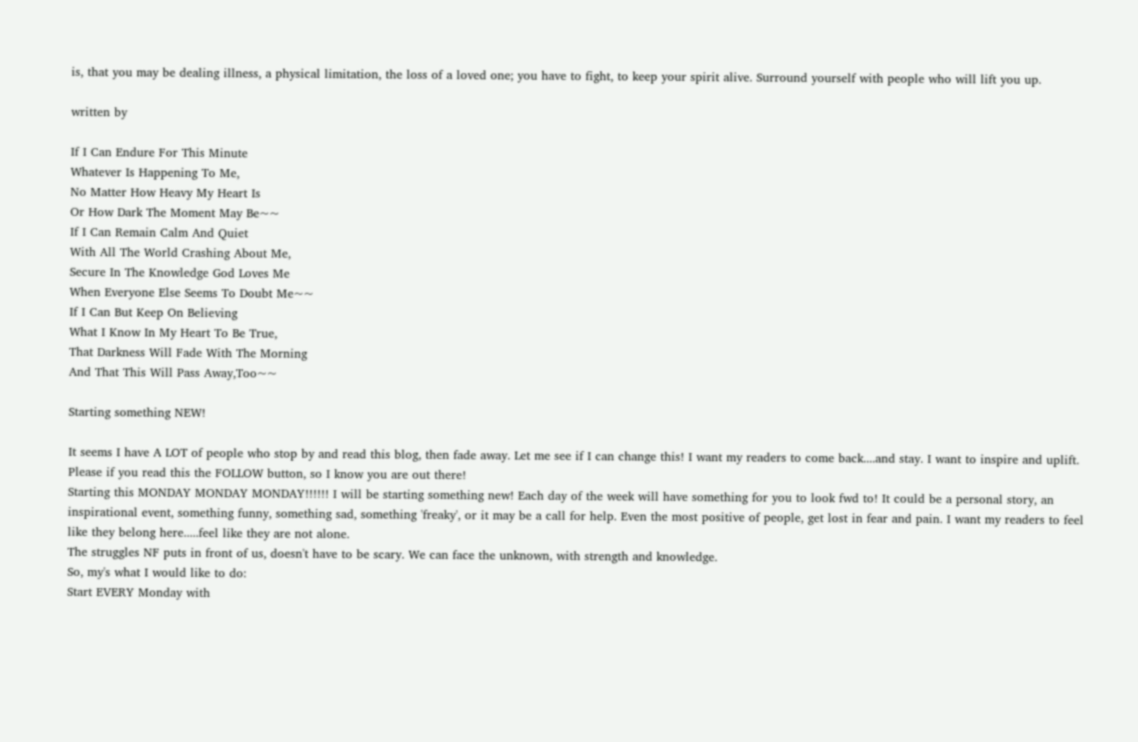is, that you may be dealing illness, a physical limitation, the loss of a loved one; you have to fight, to keep your spirit alive. Surround yourself with people who will lift you up.

written by

If I Can Endure For This Minute
Whatever Is Happening To Me,
No Matter How Heavy My Heart Is
Or How Dark The Moment May Be~~
If I Can Remain Calm And Quiet
With All The World Crashing About Me,
Secure In The Knowledge God Loves Me
When Everyone Else Seems To Doubt Me~~
If I Can But Keep On Believing
What I Know In My Heart To Be True,
That Darkness Will Fade With The Morning
And That This Will Pass Away,Too~~

Starting something NEW!

It seems I have A LOT of people who stop by and read this blog, then fade away. Let me see if I can change this! I want my readers to come back....and stay. I want to inspire and uplift.
Please if you read this the FOLLOW button, so I know you are out there!
Starting this MONDAY MONDAY MONDAY!!!!!! I will be starting something new! Each day of the week will have something for you to look fwd to! It could be a personal story, an inspirational event, something funny, something sad, something 'freaky', or it may be a call for help. Even the most positive of people, get lost in fear and pain. I want my readers to feel like they belong here.....feel like they are not alone.
The struggles NF puts in front of us, doesn't have to be scary. We can face the unknown, with strength and knowledge.
So, my's what I would like to do:
Start EVERY Monday with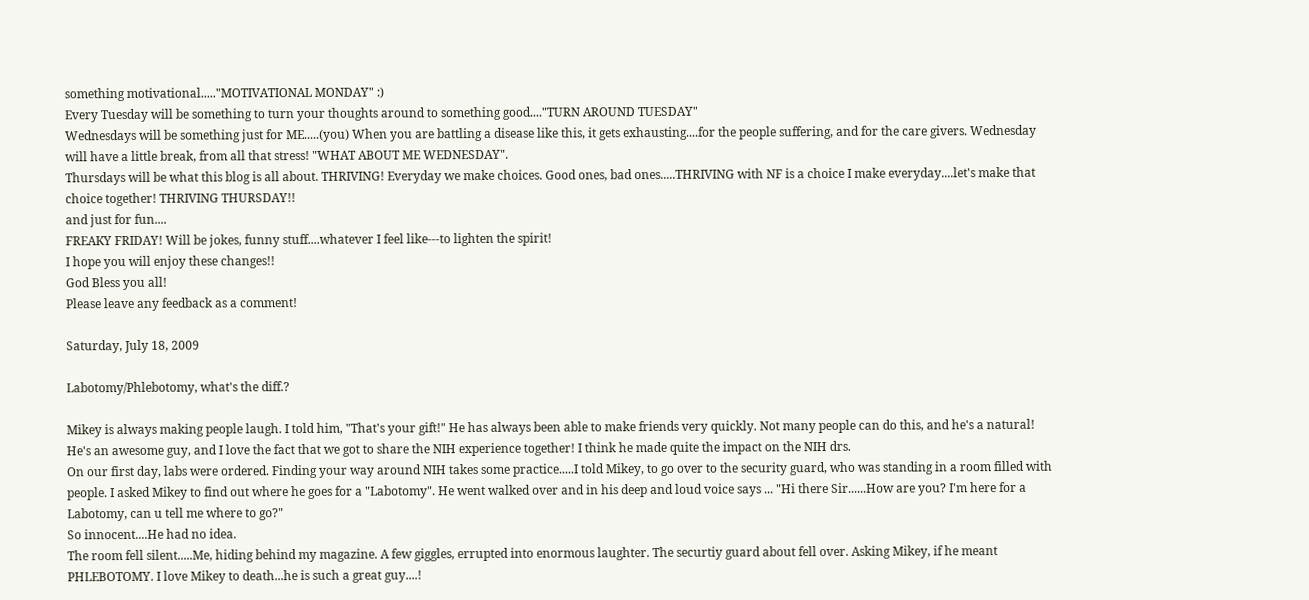something motivational....."MOTIVATIONAL MONDAY" :)
Every Tuesday will be something to turn your thoughts around to something good...."TURN AROUND TUESDAY"
Wednesdays will be something just for ME.....(you) When you are battling a disease like this, it gets exhausting....for the people suffering, and for the care givers. Wednesday will have a little break, from all that stress! "WHAT ABOUT ME WEDNESDAY".
Thursdays will be what this blog is all about. THRIVING! Everyday we make choices. Good ones, bad ones.....THRIVING with NF is a choice I make everyday....let's make that choice together! THRIVING THURSDAY!!
and just for fun....
FREAKY FRIDAY! Will be jokes, funny stuff....whatever I feel like---to lighten the spirit!
I hope you will enjoy these changes!!
God Bless you all!
Please leave any feedback as a comment!

Saturday, July 18, 2009

Labotomy/Phlebotomy, what's the diff.?

Mikey is always making people laugh. I told him, "That's your gift!" He has always been able to make friends very quickly. Not many people can do this, and he's a natural!
He's an awesome guy, and I love the fact that we got to share the NIH experience together! I think he made quite the impact on the NIH drs.
On our first day, labs were ordered. Finding your way around NIH takes some practice.....I told Mikey, to go over to the security guard, who was standing in a room filled with people. I asked Mikey to find out where he goes for a "Labotomy". He went walked over and in his deep and loud voice says ... "Hi there Sir......How are you? I'm here for a Labotomy, can u tell me where to go?"
So innocent....He had no idea.
The room fell silent.....Me, hiding behind my magazine. A few giggles, errupted into enormous laughter. The securtiy guard about fell over. Asking Mikey, if he meant PHLEBOTOMY. I love Mikey to death...he is such a great guy....!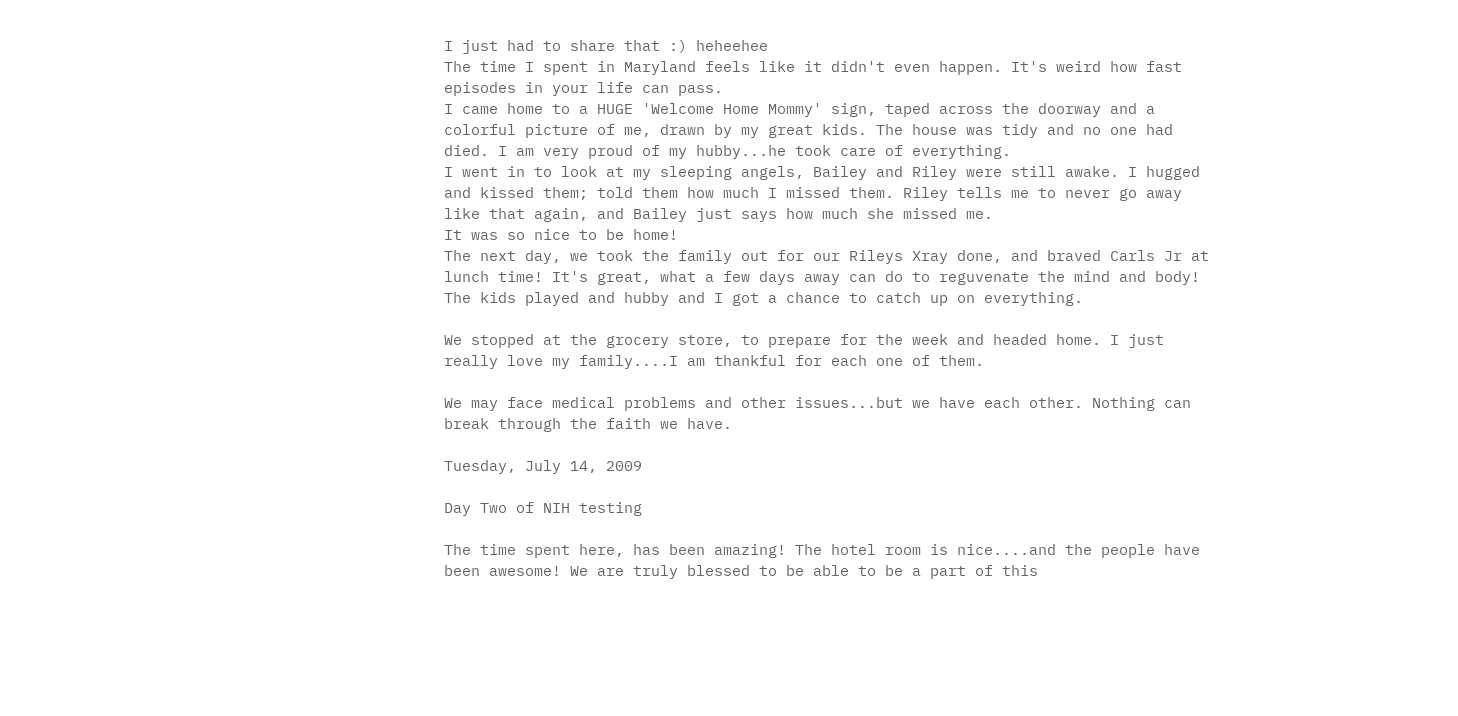I just had to share that :) heheehee
The time I spent in Maryland feels like it didn't even happen. It's weird how fast episodes in your life can pass.
I came home to a HUGE 'Welcome Home Mommy' sign, taped across the doorway and a colorful picture of me, drawn by my great kids. The house was tidy and no one had died. I am very proud of my hubby...he took care of everything.
I went in to look at my sleeping angels, Bailey and Riley were still awake. I hugged and kissed them; told them how much I missed them. Riley tells me to never go away like that again, and Bailey just says how much she missed me.
It was so nice to be home!
The next day, we took the family out for our Rileys Xray done, and braved Carls Jr at lunch time! It's great, what a few days away can do to reguvenate the mind and body! The kids played and hubby and I got a chance to catch up on everything.

We stopped at the grocery store, to prepare for the week and headed home. I just really love my family....I am thankful for each one of them.

We may face medical problems and other issues...but we have each other. Nothing can break through the faith we have.

Tuesday, July 14, 2009

Day Two of NIH testing

The time spent here, has been amazing! The hotel room is nice....and the people have been awesome! We are truly blessed to be able to be a part of this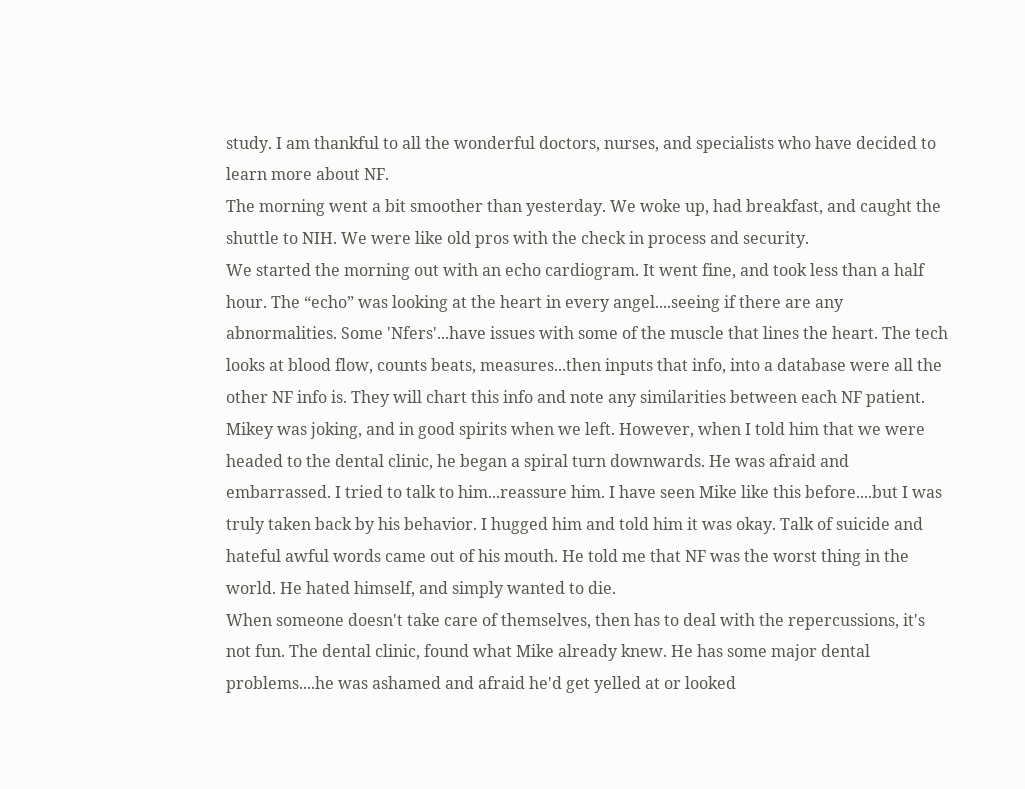study. I am thankful to all the wonderful doctors, nurses, and specialists who have decided to learn more about NF.
The morning went a bit smoother than yesterday. We woke up, had breakfast, and caught the shuttle to NIH. We were like old pros with the check in process and security.
We started the morning out with an echo cardiogram. It went fine, and took less than a half hour. The “echo” was looking at the heart in every angel....seeing if there are any abnormalities. Some 'Nfers'...have issues with some of the muscle that lines the heart. The tech looks at blood flow, counts beats, measures...then inputs that info, into a database were all the other NF info is. They will chart this info and note any similarities between each NF patient.
Mikey was joking, and in good spirits when we left. However, when I told him that we were headed to the dental clinic, he began a spiral turn downwards. He was afraid and embarrassed. I tried to talk to him...reassure him. I have seen Mike like this before....but I was truly taken back by his behavior. I hugged him and told him it was okay. Talk of suicide and hateful awful words came out of his mouth. He told me that NF was the worst thing in the world. He hated himself, and simply wanted to die.
When someone doesn't take care of themselves, then has to deal with the repercussions, it's not fun. The dental clinic, found what Mike already knew. He has some major dental problems....he was ashamed and afraid he'd get yelled at or looked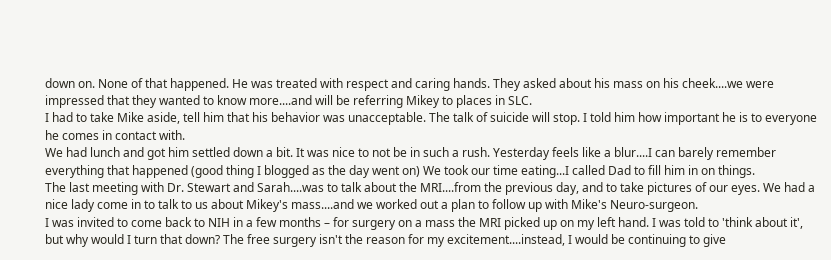down on. None of that happened. He was treated with respect and caring hands. They asked about his mass on his cheek....we were impressed that they wanted to know more....and will be referring Mikey to places in SLC.
I had to take Mike aside, tell him that his behavior was unacceptable. The talk of suicide will stop. I told him how important he is to everyone he comes in contact with.
We had lunch and got him settled down a bit. It was nice to not be in such a rush. Yesterday feels like a blur....I can barely remember everything that happened (good thing I blogged as the day went on) We took our time eating...I called Dad to fill him in on things.
The last meeting with Dr. Stewart and Sarah....was to talk about the MRI....from the previous day, and to take pictures of our eyes. We had a nice lady come in to talk to us about Mikey's mass....and we worked out a plan to follow up with Mike's Neuro-surgeon.
I was invited to come back to NIH in a few months – for surgery on a mass the MRI picked up on my left hand. I was told to 'think about it', but why would I turn that down? The free surgery isn't the reason for my excitement....instead, I would be continuing to give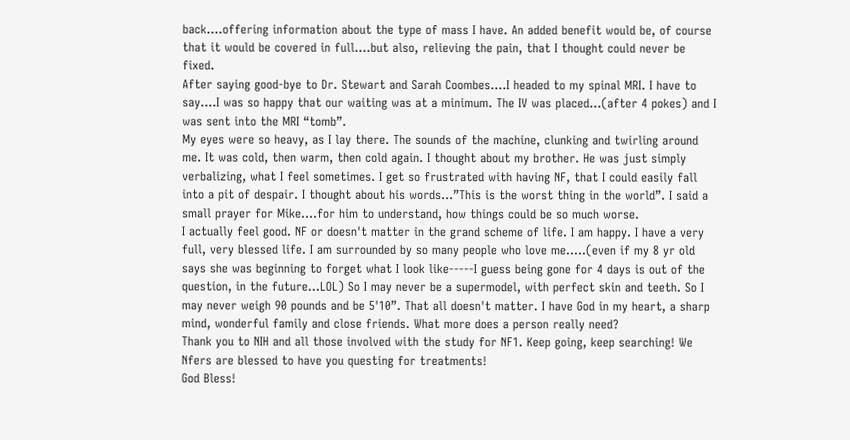back....offering information about the type of mass I have. An added benefit would be, of course that it would be covered in full....but also, relieving the pain, that I thought could never be fixed.
After saying good-bye to Dr. Stewart and Sarah Coombes....I headed to my spinal MRI. I have to say....I was so happy that our waiting was at a minimum. The IV was placed...(after 4 pokes) and I was sent into the MRI “tomb”.
My eyes were so heavy, as I lay there. The sounds of the machine, clunking and twirling around me. It was cold, then warm, then cold again. I thought about my brother. He was just simply verbalizing, what I feel sometimes. I get so frustrated with having NF, that I could easily fall into a pit of despair. I thought about his words...”This is the worst thing in the world”. I said a small prayer for Mike....for him to understand, how things could be so much worse.
I actually feel good. NF or doesn't matter in the grand scheme of life. I am happy. I have a very full, very blessed life. I am surrounded by so many people who love me.....(even if my 8 yr old says she was beginning to forget what I look like-----I guess being gone for 4 days is out of the question, in the future...LOL) So I may never be a supermodel, with perfect skin and teeth. So I may never weigh 90 pounds and be 5'10”. That all doesn't matter. I have God in my heart, a sharp mind, wonderful family and close friends. What more does a person really need?
Thank you to NIH and all those involved with the study for NF1. Keep going, keep searching! We Nfers are blessed to have you questing for treatments!
God Bless!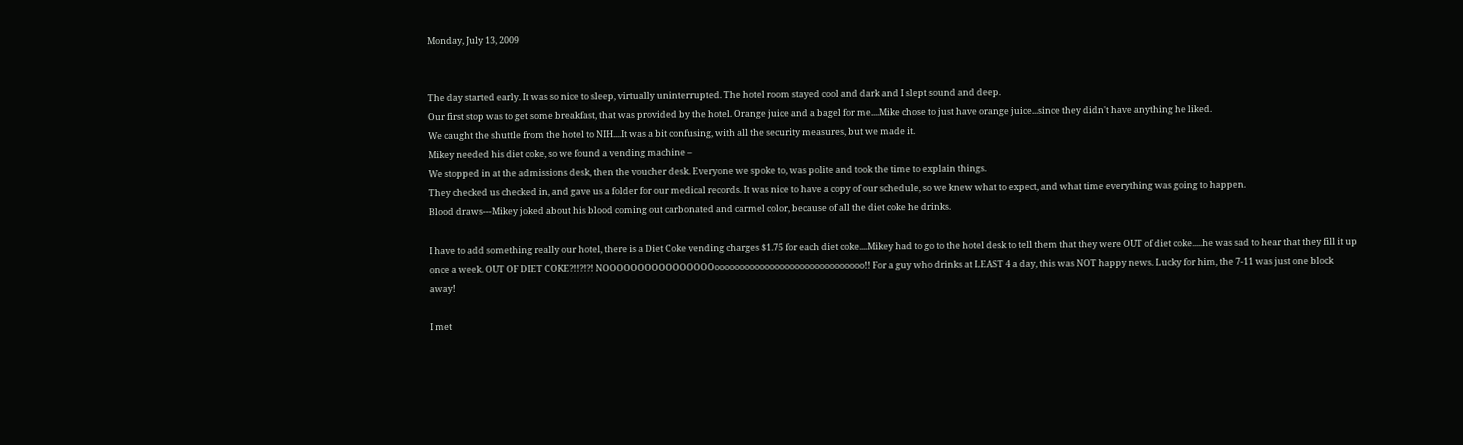Monday, July 13, 2009


The day started early. It was so nice to sleep, virtually uninterrupted. The hotel room stayed cool and dark and I slept sound and deep.
Our first stop was to get some breakfast, that was provided by the hotel. Orange juice and a bagel for me....Mike chose to just have orange juice...since they didn't have anything he liked.
We caught the shuttle from the hotel to NIH....It was a bit confusing, with all the security measures, but we made it.
Mikey needed his diet coke, so we found a vending machine –
We stopped in at the admissions desk, then the voucher desk. Everyone we spoke to, was polite and took the time to explain things.
They checked us checked in, and gave us a folder for our medical records. It was nice to have a copy of our schedule, so we knew what to expect, and what time everything was going to happen.
Blood draws---Mikey joked about his blood coming out carbonated and carmel color, because of all the diet coke he drinks.

I have to add something really our hotel, there is a Diet Coke vending charges $1.75 for each diet coke....Mikey had to go to the hotel desk to tell them that they were OUT of diet coke.....he was sad to hear that they fill it up once a week. OUT OF DIET COKE?!!?!?! NOOOOOOOOOOOOOOOOoooooooooooooooooooooooooooooo!! For a guy who drinks at LEAST 4 a day, this was NOT happy news. Lucky for him, the 7-11 was just one block away!

I met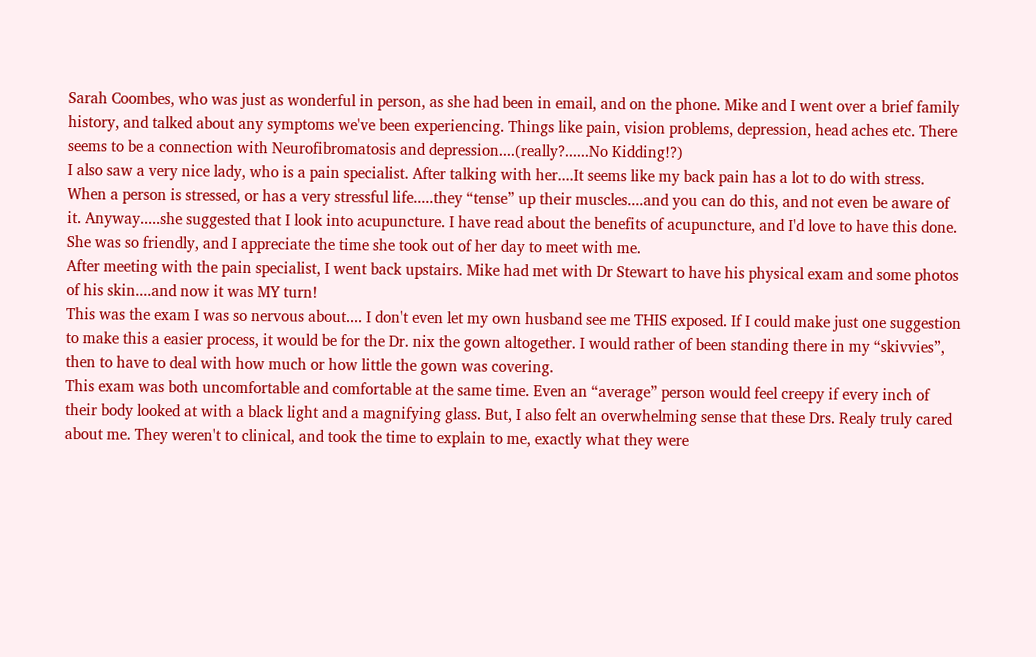Sarah Coombes, who was just as wonderful in person, as she had been in email, and on the phone. Mike and I went over a brief family history, and talked about any symptoms we've been experiencing. Things like pain, vision problems, depression, head aches etc. There seems to be a connection with Neurofibromatosis and depression....(really?......No Kidding!?)
I also saw a very nice lady, who is a pain specialist. After talking with her....It seems like my back pain has a lot to do with stress. When a person is stressed, or has a very stressful life.....they “tense” up their muscles....and you can do this, and not even be aware of it. Anyway.....she suggested that I look into acupuncture. I have read about the benefits of acupuncture, and I'd love to have this done. She was so friendly, and I appreciate the time she took out of her day to meet with me.
After meeting with the pain specialist, I went back upstairs. Mike had met with Dr Stewart to have his physical exam and some photos of his skin....and now it was MY turn!
This was the exam I was so nervous about.... I don't even let my own husband see me THIS exposed. If I could make just one suggestion to make this a easier process, it would be for the Dr. nix the gown altogether. I would rather of been standing there in my “skivvies”, then to have to deal with how much or how little the gown was covering.
This exam was both uncomfortable and comfortable at the same time. Even an “average” person would feel creepy if every inch of their body looked at with a black light and a magnifying glass. But, I also felt an overwhelming sense that these Drs. Realy truly cared about me. They weren't to clinical, and took the time to explain to me, exactly what they were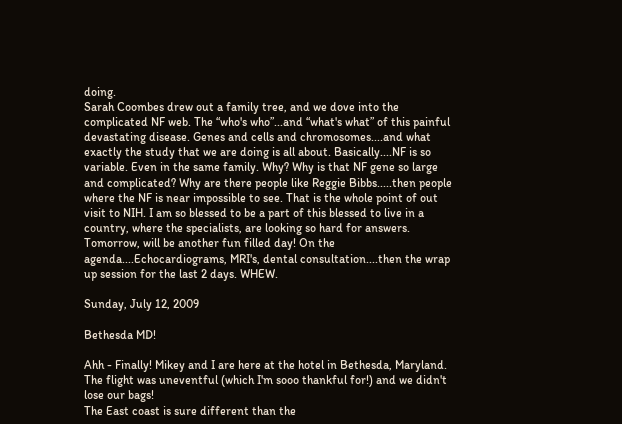doing.
Sarah Coombes drew out a family tree, and we dove into the complicated NF web. The “who's who”...and “what's what” of this painful devastating disease. Genes and cells and chromosomes....and what exactly the study that we are doing is all about. Basically....NF is so variable. Even in the same family. Why? Why is that NF gene so large and complicated? Why are there people like Reggie Bibbs.....then people where the NF is near impossible to see. That is the whole point of out visit to NIH. I am so blessed to be a part of this blessed to live in a country, where the specialists, are looking so hard for answers.
Tomorrow, will be another fun filled day! On the agenda....Echocardiograms, MRI's, dental consultation....then the wrap up session for the last 2 days. WHEW.

Sunday, July 12, 2009

Bethesda MD!

Ahh - Finally! Mikey and I are here at the hotel in Bethesda, Maryland. The flight was uneventful (which I'm sooo thankful for!) and we didn't lose our bags!
The East coast is sure different than the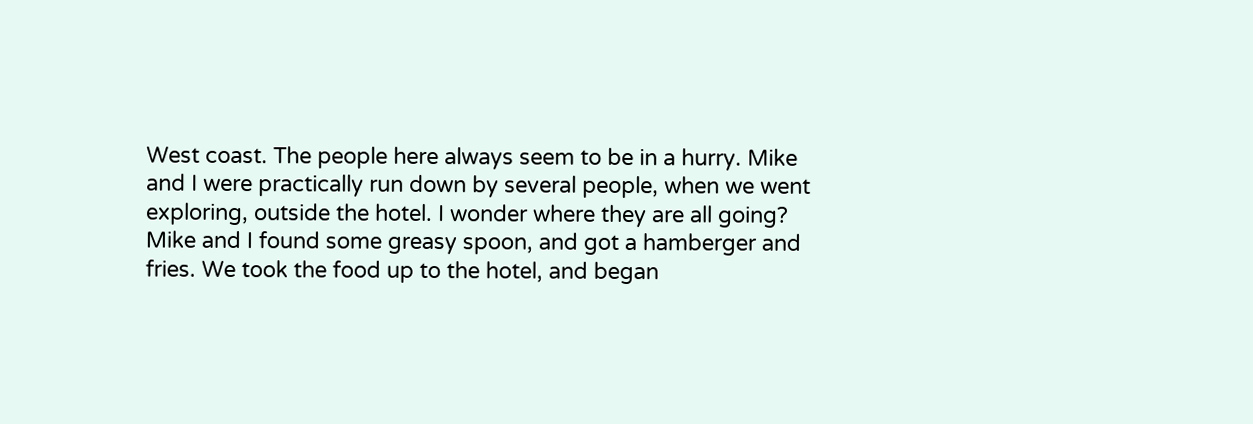West coast. The people here always seem to be in a hurry. Mike and I were practically run down by several people, when we went exploring, outside the hotel. I wonder where they are all going?
Mike and I found some greasy spoon, and got a hamberger and fries. We took the food up to the hotel, and began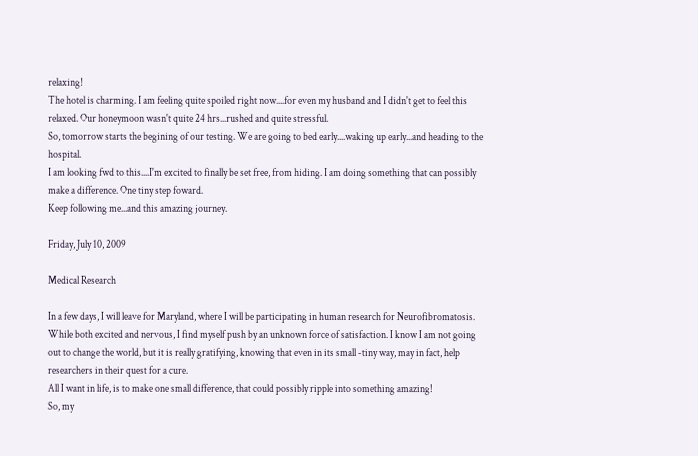relaxing!
The hotel is charming. I am feeling quite spoiled right now....for even my husband and I didn't get to feel this relaxed. Our honeymoon wasn't quite 24 hrs...rushed and quite stressful.
So, tomorrow starts the begining of our testing. We are going to bed early....waking up early...and heading to the hospital.
I am looking fwd to this....I'm excited to finally be set free, from hiding. I am doing something that can possibly make a difference. One tiny step foward.
Keep following me...and this amazing journey.

Friday, July 10, 2009

Medical Research

In a few days, I will leave for Maryland, where I will be participating in human research for Neurofibromatosis.
While both excited and nervous, I find myself push by an unknown force of satisfaction. I know I am not going out to change the world, but it is really gratifying, knowing that even in its small -tiny way, may in fact, help researchers in their quest for a cure.
All I want in life, is to make one small difference, that could possibly ripple into something amazing!
So, my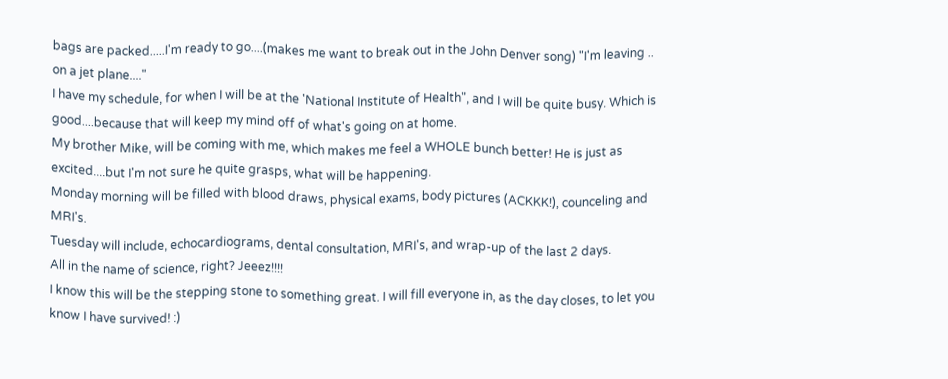bags are packed.....I'm ready to go....(makes me want to break out in the John Denver song) "I'm leaving .. on a jet plane...."
I have my schedule, for when I will be at the 'National Institute of Health", and I will be quite busy. Which is good....because that will keep my mind off of what's going on at home.
My brother Mike, will be coming with me, which makes me feel a WHOLE bunch better! He is just as excited....but I'm not sure he quite grasps, what will be happening.
Monday morning will be filled with blood draws, physical exams, body pictures (ACKKK!), counceling and MRI's.
Tuesday will include, echocardiograms, dental consultation, MRI's, and wrap-up of the last 2 days.
All in the name of science, right? Jeeez!!!!
I know this will be the stepping stone to something great. I will fill everyone in, as the day closes, to let you know I have survived! :)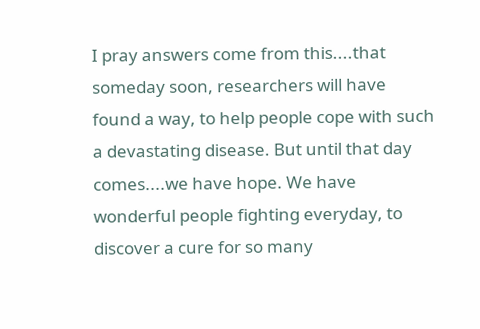I pray answers come from this....that someday soon, researchers will have found a way, to help people cope with such a devastating disease. But until that day comes....we have hope. We have wonderful people fighting everyday, to discover a cure for so many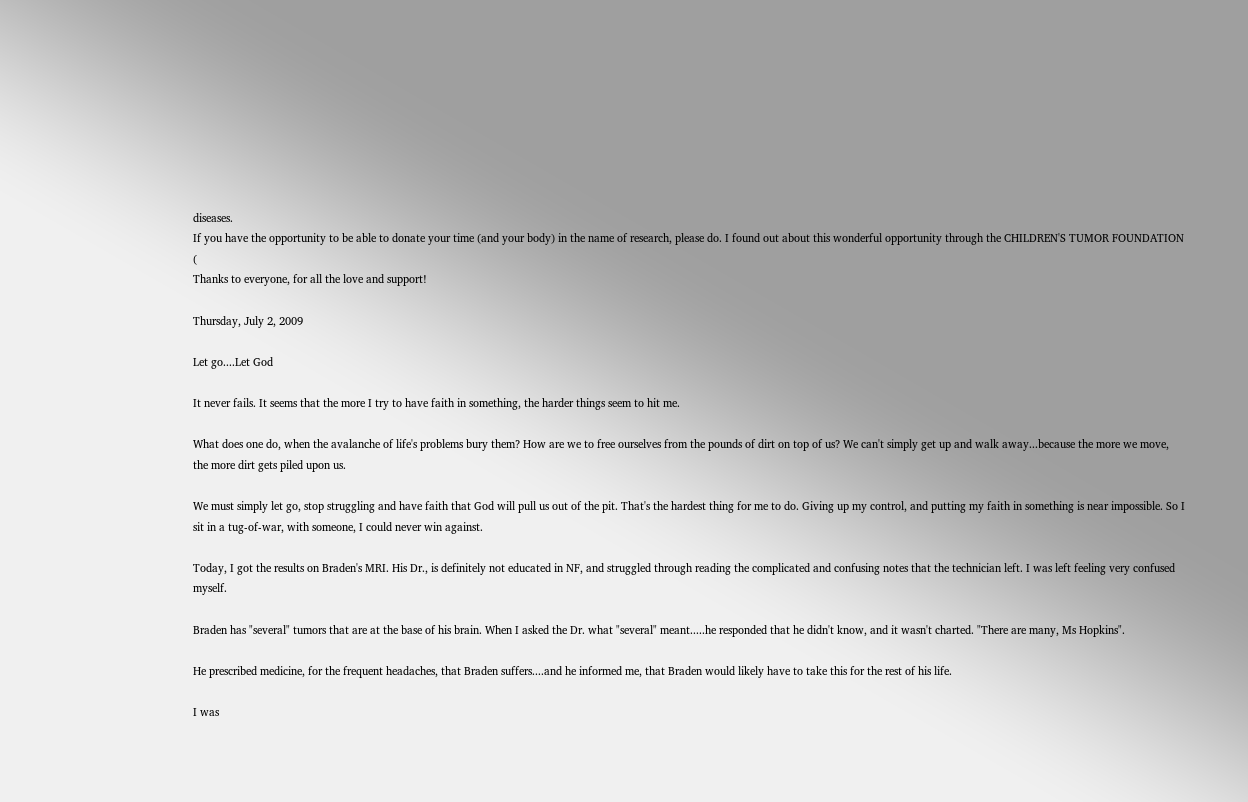diseases.
If you have the opportunity to be able to donate your time (and your body) in the name of research, please do. I found out about this wonderful opportunity through the CHILDREN'S TUMOR FOUNDATION (
Thanks to everyone, for all the love and support!

Thursday, July 2, 2009

Let go....Let God

It never fails. It seems that the more I try to have faith in something, the harder things seem to hit me.

What does one do, when the avalanche of life's problems bury them? How are we to free ourselves from the pounds of dirt on top of us? We can't simply get up and walk away...because the more we move, the more dirt gets piled upon us.

We must simply let go, stop struggling and have faith that God will pull us out of the pit. That's the hardest thing for me to do. Giving up my control, and putting my faith in something is near impossible. So I sit in a tug-of-war, with someone, I could never win against.

Today, I got the results on Braden's MRI. His Dr., is definitely not educated in NF, and struggled through reading the complicated and confusing notes that the technician left. I was left feeling very confused myself.

Braden has "several" tumors that are at the base of his brain. When I asked the Dr. what "several" meant.....he responded that he didn't know, and it wasn't charted. "There are many, Ms Hopkins".

He prescribed medicine, for the frequent headaches, that Braden suffers....and he informed me, that Braden would likely have to take this for the rest of his life.

I was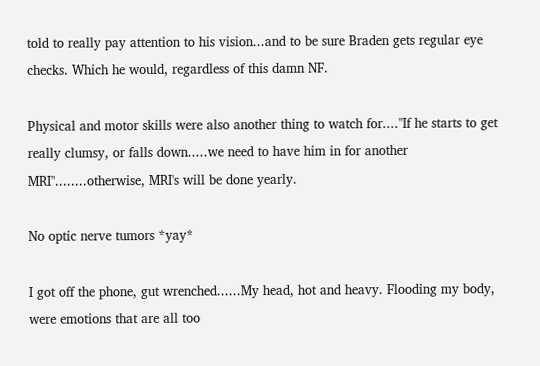told to really pay attention to his vision...and to be sure Braden gets regular eye checks. Which he would, regardless of this damn NF.

Physical and motor skills were also another thing to watch for...."If he starts to get really clumsy, or falls down.....we need to have him in for another MRI"........otherwise, MRI's will be done yearly.

No optic nerve tumors *yay*

I got off the phone, gut wrenched......My head, hot and heavy. Flooding my body, were emotions that are all too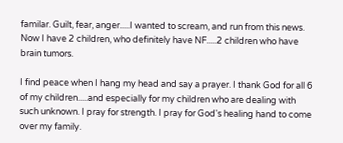familar. Guilt, fear, anger.....I wanted to scream, and run from this news. Now I have 2 children, who definitely have NF.....2 children who have brain tumors.

I find peace when I hang my head and say a prayer. I thank God for all 6 of my children.....and especially for my children who are dealing with such unknown. I pray for strength. I pray for God's healing hand to come over my family.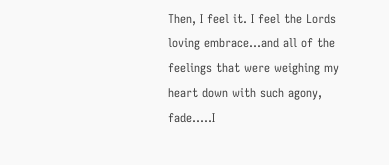Then, I feel it. I feel the Lords loving embrace...and all of the feelings that were weighing my heart down with such agony, fade.....I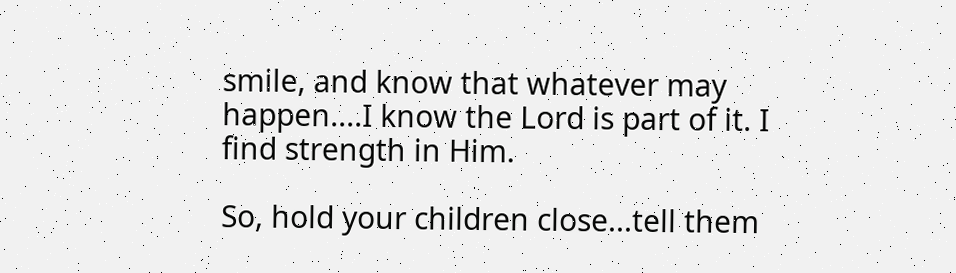smile, and know that whatever may happen....I know the Lord is part of it. I find strength in Him.

So, hold your children close...tell them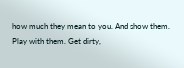how much they mean to you. And show them. Play with them. Get dirty,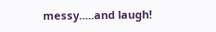messy.....and laugh!